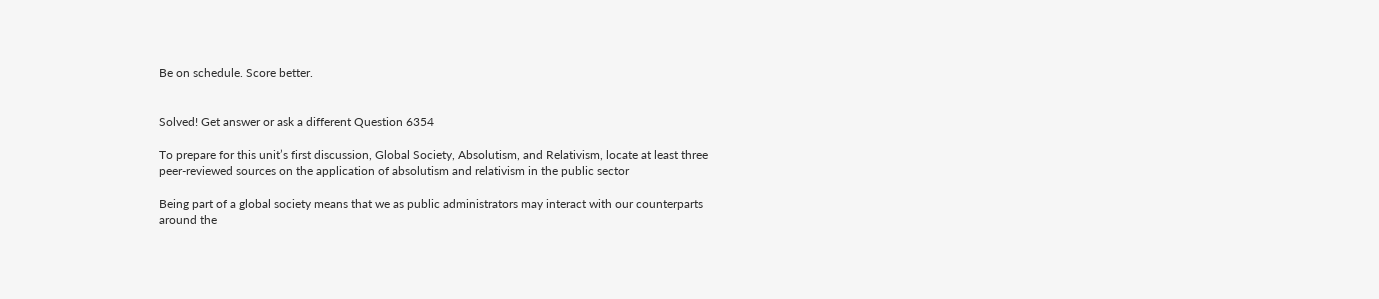Be on schedule. Score better.


Solved! Get answer or ask a different Question 6354

To prepare for this unit’s first discussion, Global Society, Absolutism, and Relativism, locate at least three peer-reviewed sources on the application of absolutism and relativism in the public sector

Being part of a global society means that we as public administrators may interact with our counterparts around the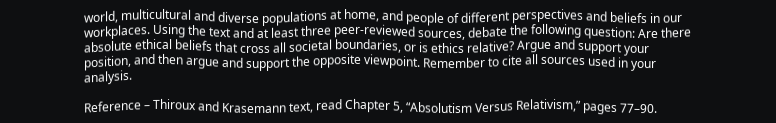world, multicultural and diverse populations at home, and people of different perspectives and beliefs in our workplaces. Using the text and at least three peer-reviewed sources, debate the following question: Are there absolute ethical beliefs that cross all societal boundaries, or is ethics relative? Argue and support your position, and then argue and support the opposite viewpoint. Remember to cite all sources used in your analysis.

Reference – Thiroux and Krasemann text, read Chapter 5, “Absolutism Versus Relativism,” pages 77–90.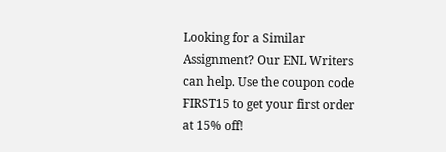Looking for a Similar Assignment? Our ENL Writers can help. Use the coupon code FIRST15 to get your first order at 15% off!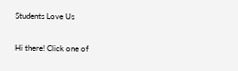Students Love Us

Hi there! Click one of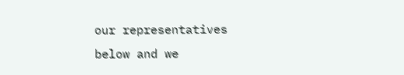our representatives below and we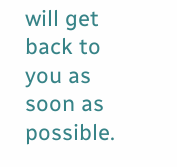will get back to you as soon as possible.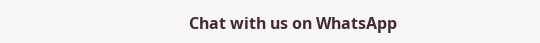Chat with us on WhatsApp